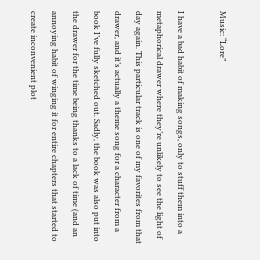Music: “Lore”

I have a bad habit of making songs, only to stuff them into a metaphorical drawer where they’re unlikely to see the light of day again. This particular track is one of my favorites from that drawer, and it’s actually a theme song for a character from a book I’ve fully sketched out. Sadly, the book was also put into the drawer for the time being thanks to a lack of time (and an annoying habit of winging it for entire chapters that started to create inconvenient plot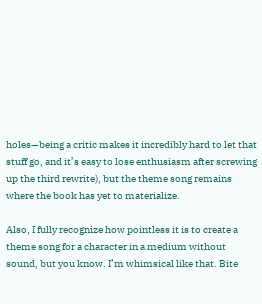holes—being a critic makes it incredibly hard to let that stuff go, and it’s easy to lose enthusiasm after screwing up the third rewrite), but the theme song remains where the book has yet to materialize.

Also, I fully recognize how pointless it is to create a theme song for a character in a medium without sound, but you know. I’m whimsical like that. Bite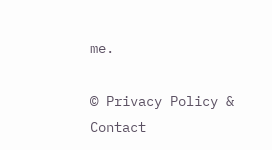me.

© Privacy Policy & Contact